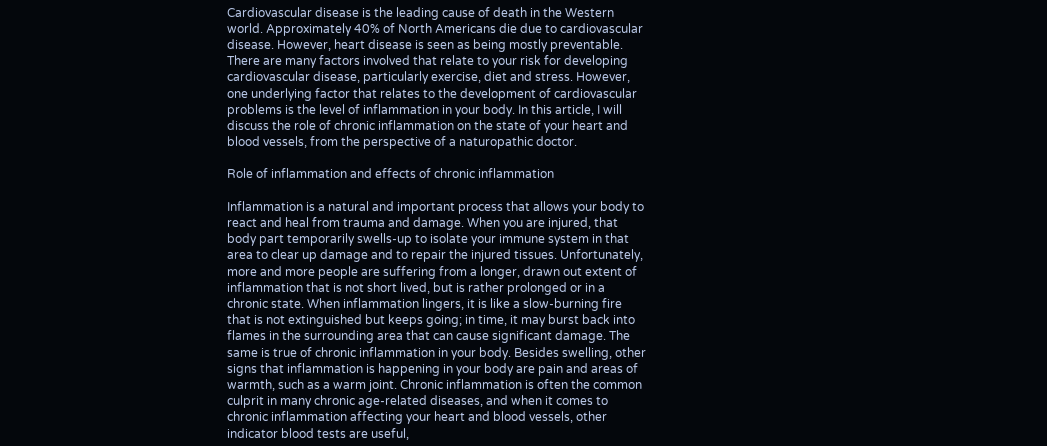Cardiovascular disease is the leading cause of death in the Western world. Approximately 40% of North Americans die due to cardiovascular disease. However, heart disease is seen as being mostly preventable. There are many factors involved that relate to your risk for developing cardiovascular disease, particularly exercise, diet and stress. However, one underlying factor that relates to the development of cardiovascular problems is the level of inflammation in your body. In this article, I will discuss the role of chronic inflammation on the state of your heart and blood vessels, from the perspective of a naturopathic doctor.

Role of inflammation and effects of chronic inflammation

Inflammation is a natural and important process that allows your body to react and heal from trauma and damage. When you are injured, that body part temporarily swells-up to isolate your immune system in that area to clear up damage and to repair the injured tissues. Unfortunately, more and more people are suffering from a longer, drawn out extent of inflammation that is not short lived, but is rather prolonged or in a chronic state. When inflammation lingers, it is like a slow-burning fire that is not extinguished but keeps going; in time, it may burst back into flames in the surrounding area that can cause significant damage. The same is true of chronic inflammation in your body. Besides swelling, other signs that inflammation is happening in your body are pain and areas of warmth, such as a warm joint. Chronic inflammation is often the common culprit in many chronic age-related diseases, and when it comes to chronic inflammation affecting your heart and blood vessels, other indicator blood tests are useful,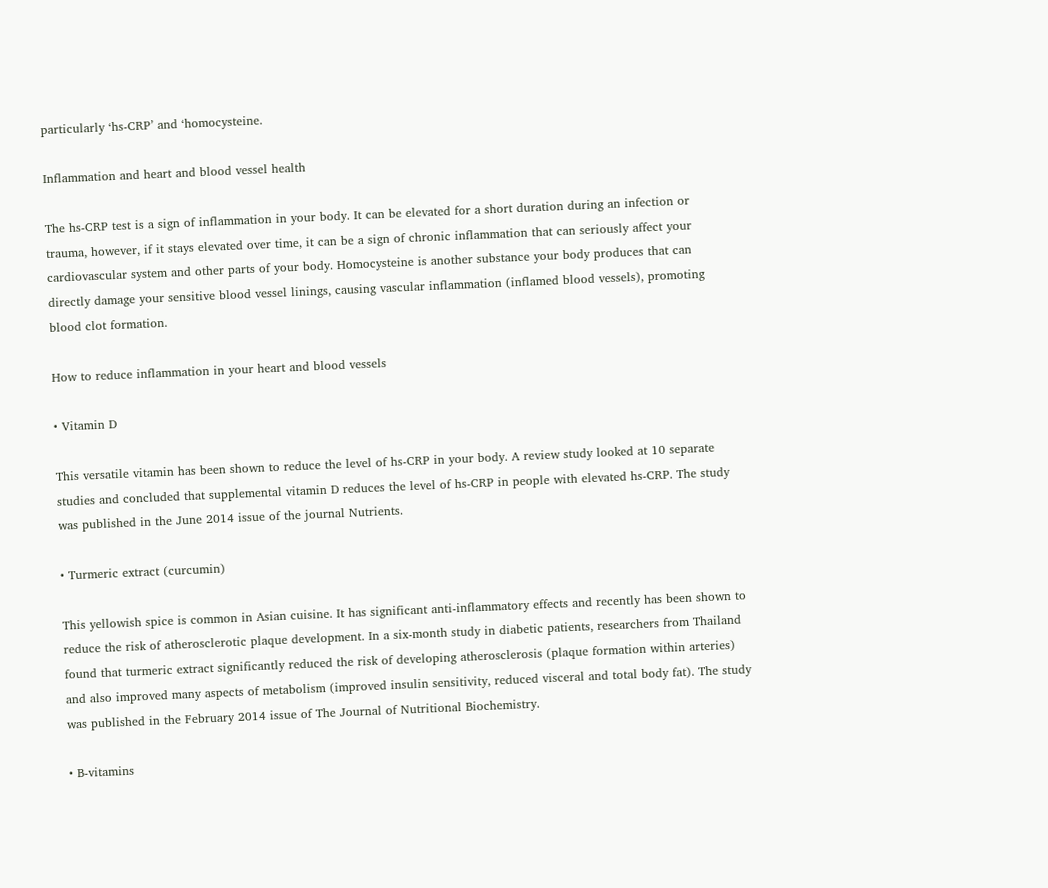particularly ‘hs-CRP’ and ‘homocysteine.

Inflammation and heart and blood vessel health

The hs-CRP test is a sign of inflammation in your body. It can be elevated for a short duration during an infection or trauma, however, if it stays elevated over time, it can be a sign of chronic inflammation that can seriously affect your cardiovascular system and other parts of your body. Homocysteine is another substance your body produces that can directly damage your sensitive blood vessel linings, causing vascular inflammation (inflamed blood vessels), promoting blood clot formation.

How to reduce inflammation in your heart and blood vessels

• Vitamin D

This versatile vitamin has been shown to reduce the level of hs-CRP in your body. A review study looked at 10 separate studies and concluded that supplemental vitamin D reduces the level of hs-CRP in people with elevated hs-CRP. The study was published in the June 2014 issue of the journal Nutrients.

• Turmeric extract (curcumin)

This yellowish spice is common in Asian cuisine. It has significant anti-inflammatory effects and recently has been shown to reduce the risk of atherosclerotic plaque development. In a six-month study in diabetic patients, researchers from Thailand found that turmeric extract significantly reduced the risk of developing atherosclerosis (plaque formation within arteries) and also improved many aspects of metabolism (improved insulin sensitivity, reduced visceral and total body fat). The study was published in the February 2014 issue of The Journal of Nutritional Biochemistry.

• B-vitamins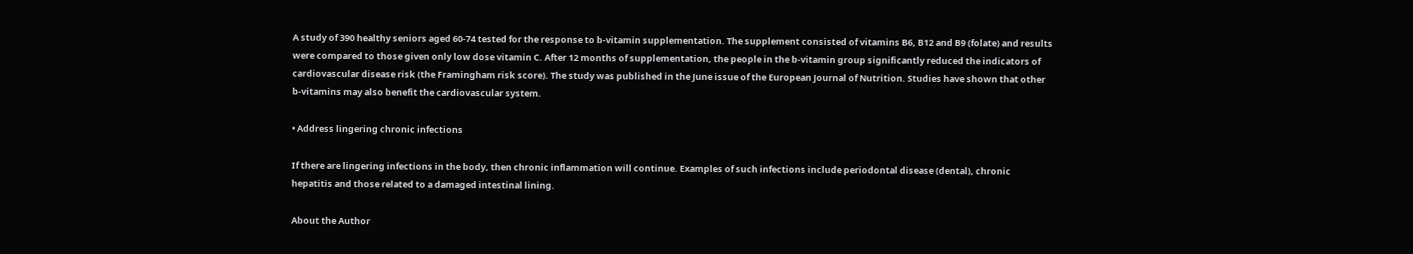A study of 390 healthy seniors aged 60-74 tested for the response to b-vitamin supplementation. The supplement consisted of vitamins B6, B12 and B9 (folate) and results were compared to those given only low dose vitamin C. After 12 months of supplementation, the people in the b-vitamin group significantly reduced the indicators of cardiovascular disease risk (the Framingham risk score). The study was published in the June issue of the European Journal of Nutrition. Studies have shown that other b-vitamins may also benefit the cardiovascular system.

• Address lingering chronic infections

If there are lingering infections in the body, then chronic inflammation will continue. Examples of such infections include periodontal disease (dental), chronic hepatitis and those related to a damaged intestinal lining.

About the Author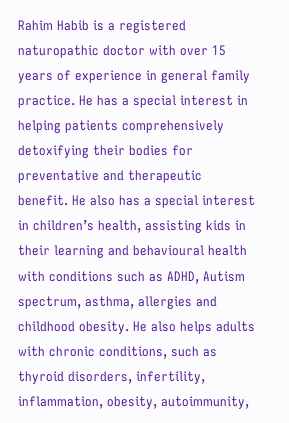Rahim Habib is a registered naturopathic doctor with over 15 years of experience in general family practice. He has a special interest in helping patients comprehensively detoxifying their bodies for preventative and therapeutic benefit. He also has a special interest in children’s health, assisting kids in their learning and behavioural health with conditions such as ADHD, Autism spectrum, asthma, allergies and childhood obesity. He also helps adults with chronic conditions, such as thyroid disorders, infertility, inflammation, obesity, autoimmunity,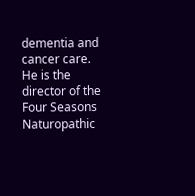dementia and cancer care. He is the director of the Four Seasons Naturopathic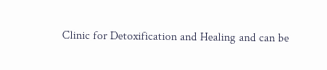Clinic for Detoxification and Healing and can be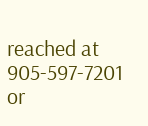reached at 905-597-7201 or